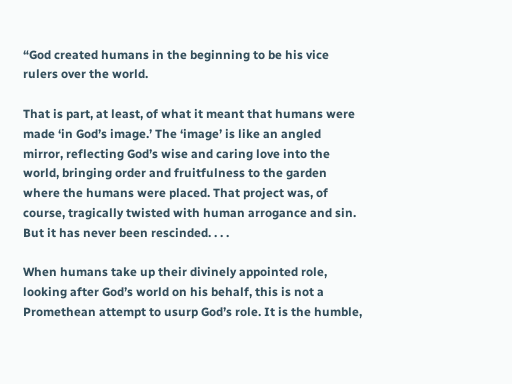“God created humans in the beginning to be his vice rulers over the world.

That is part, at least, of what it meant that humans were made ‘in God’s image.’ The ‘image’ is like an angled mirror, reflecting God’s wise and caring love into the world, bringing order and fruitfulness to the garden where the humans were placed. That project was, of course, tragically twisted with human arrogance and sin. But it has never been rescinded. . . .

When humans take up their divinely appointed role, looking after God’s world on his behalf, this is not a Promethean attempt to usurp God’s role. It is the humble,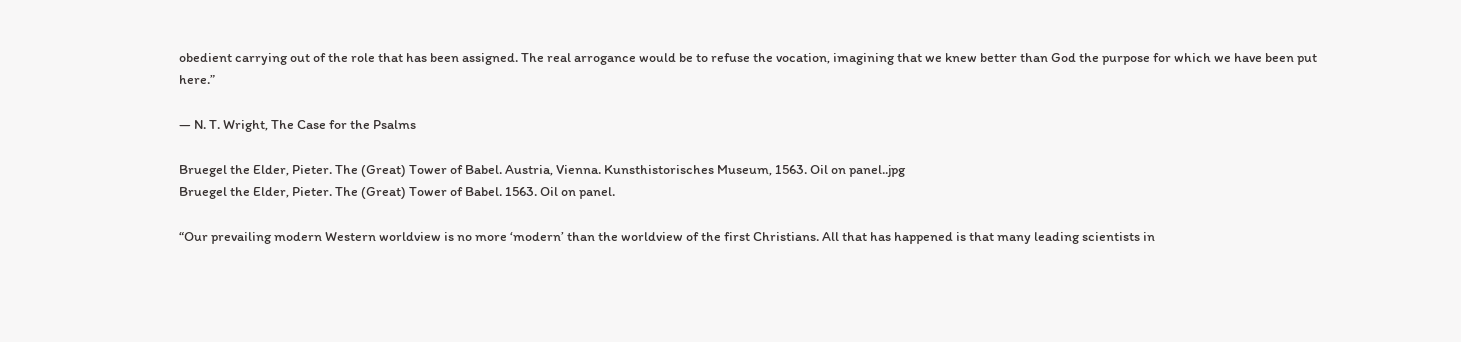obedient carrying out of the role that has been assigned. The real arrogance would be to refuse the vocation, imagining that we knew better than God the purpose for which we have been put here.”

— N. T. Wright, The Case for the Psalms

Bruegel the Elder, Pieter. The (Great) Tower of Babel. Austria, Vienna. Kunsthistorisches Museum, 1563. Oil on panel..jpg
Bruegel the Elder, Pieter. The (Great) Tower of Babel. 1563. Oil on panel.

“Our prevailing modern Western worldview is no more ‘modern’ than the worldview of the first Christians. All that has happened is that many leading scientists in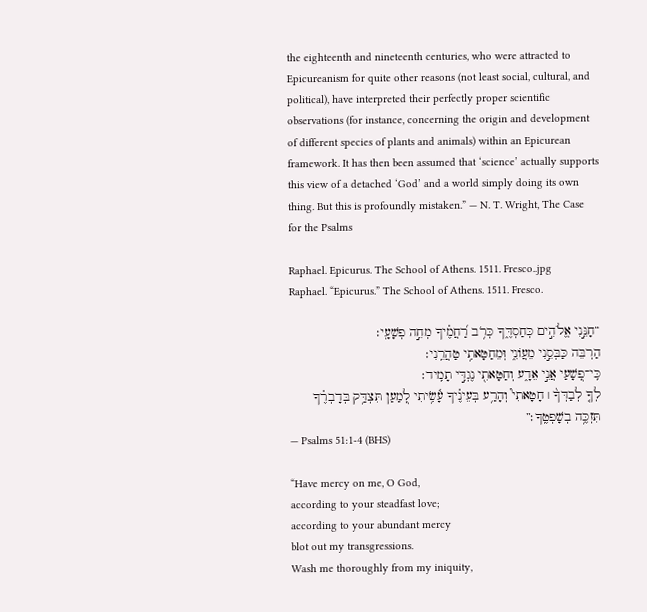the eighteenth and nineteenth centuries, who were attracted to Epicureanism for quite other reasons (not least social, cultural, and political), have interpreted their perfectly proper scientific observations (for instance, concerning the origin and development of different species of plants and animals) within an Epicurean framework. It has then been assumed that ‘science’ actually supports this view of a detached ‘God’ and a world simply doing its own thing. But this is profoundly mistaken.” — N. T. Wright, The Case for the Psalms

Raphael. Epicurus. The School of Athens. 1511. Fresco..jpg
Raphael. “Epicurus.” The School of Athens. 1511. Fresco.

“חָנֵּ֣נִי אֱלֹהִ֣ים כְּחַסְדֶּ֑ךָ כְּרֹ֥ב רַ֝חֲמֶ֗יךָ מְחֵ֣ה פְשָׁעָֽי׃
הַרְבֵּה כַּבְּסֵ֣נִי מֵעֲוֹנִ֑י וּֽמֵחַטָּאתִ֥י טַהֲרֵֽנִי׃
כִּֽי־פְ֭שָׁעַי אֲנִ֣י אֵדָ֑ע וְחַטָּאתִ֖י נֶגְדִּ֣י תָמִֽיד׃
לְךָ֤ לְבַדְּךָ֨ ׀ חָטָאתִי֮ וְהָרַ֥ע בְּעֵינֶ֗יךָ עָ֫שִׂ֥יתִי לְ֭מַעַן תִּצְדַּ֥ק בְּדָבְרֶ֗ךָ תִּזְכֶּ֥ה בְשָׁפְטֶֽךָ׃”
— Psalms 51:1-4 (BHS)

“Have mercy on me, O God,
according to your steadfast love;
according to your abundant mercy
blot out my transgressions.
Wash me thoroughly from my iniquity,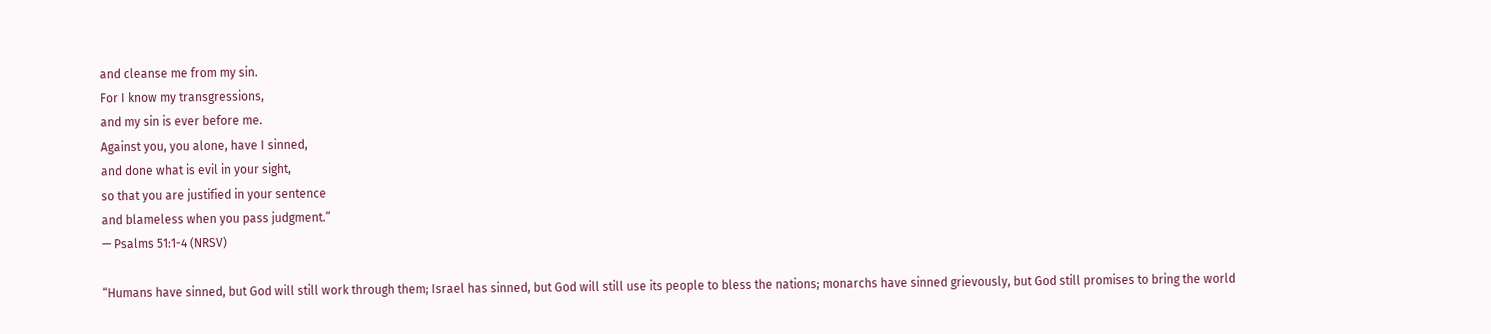and cleanse me from my sin.
For I know my transgressions,
and my sin is ever before me.
Against you, you alone, have I sinned,
and done what is evil in your sight,
so that you are justified in your sentence
and blameless when you pass judgment.”
— Psalms 51:1-4 (NRSV)

“Humans have sinned, but God will still work through them; Israel has sinned, but God will still use its people to bless the nations; monarchs have sinned grievously, but God still promises to bring the world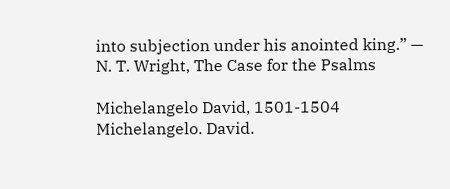into subjection under his anointed king.” — N. T. Wright, The Case for the Psalms

Michelangelo David, 1501-1504
Michelangelo. David.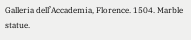Galleria dell’Accademia, Florence. 1504. Marble statue.